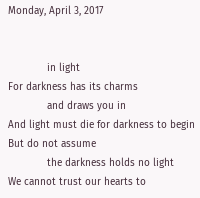Monday, April 3, 2017


             in light
For darkness has its charms
             and draws you in
And light must die for darkness to begin
But do not assume
             the darkness holds no light
We cannot trust our hearts to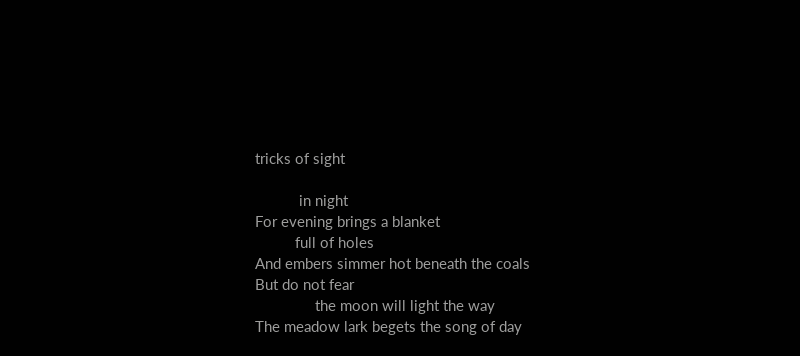tricks of sight

           in night
For evening brings a blanket
          full of holes
And embers simmer hot beneath the coals
But do not fear
               the moon will light the way
The meadow lark begets the song of day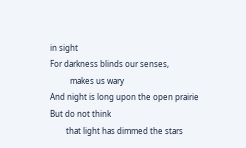in sight
For darkness blinds our senses,
          makes us wary
And night is long upon the open prairie
But do not think
        that light has dimmed the stars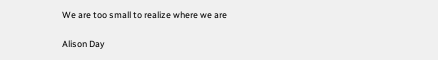We are too small to realize where we are

Alison Day